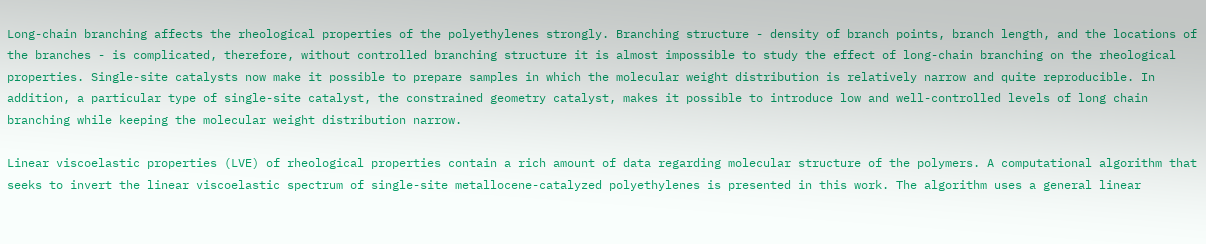Long-chain branching affects the rheological properties of the polyethylenes strongly. Branching structure - density of branch points, branch length, and the locations of the branches - is complicated, therefore, without controlled branching structure it is almost impossible to study the effect of long-chain branching on the rheological properties. Single-site catalysts now make it possible to prepare samples in which the molecular weight distribution is relatively narrow and quite reproducible. In addition, a particular type of single-site catalyst, the constrained geometry catalyst, makes it possible to introduce low and well-controlled levels of long chain branching while keeping the molecular weight distribution narrow.

Linear viscoelastic properties (LVE) of rheological properties contain a rich amount of data regarding molecular structure of the polymers. A computational algorithm that seeks to invert the linear viscoelastic spectrum of single-site metallocene-catalyzed polyethylenes is presented in this work. The algorithm uses a general linear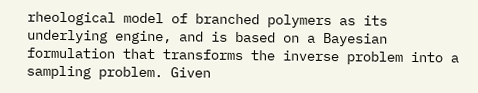rheological model of branched polymers as its underlying engine, and is based on a Bayesian formulation that transforms the inverse problem into a sampling problem. Given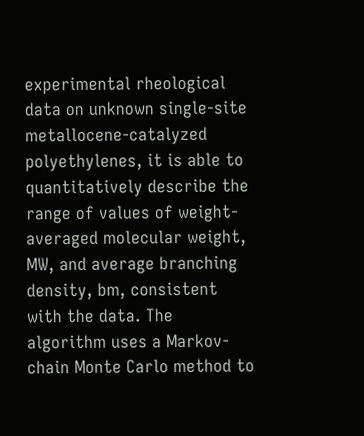experimental rheological data on unknown single-site metallocene-catalyzed polyethylenes, it is able to quantitatively describe the range of values of weight-averaged molecular weight, MW, and average branching density, bm, consistent with the data. The algorithm uses a Markov-chain Monte Carlo method to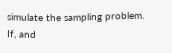simulate the sampling problem. If, and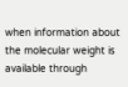when information about the molecular weight is available through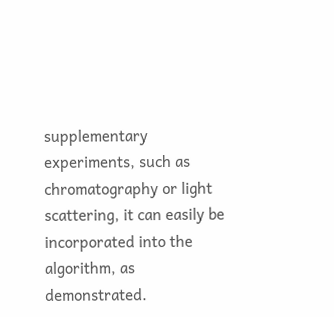supplementary experiments, such as chromatography or light scattering, it can easily be incorporated into the algorithm, as demonstrated.